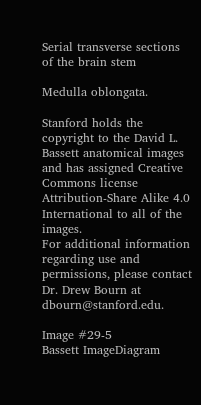Serial transverse sections of the brain stem

Medulla oblongata.

Stanford holds the copyright to the David L. Bassett anatomical images and has assigned Creative Commons license Attribution-Share Alike 4.0 International to all of the images.
For additional information regarding use and permissions, please contact Dr. Drew Bourn at dbourn@stanford.edu.

Image #29-5
Bassett ImageDiagram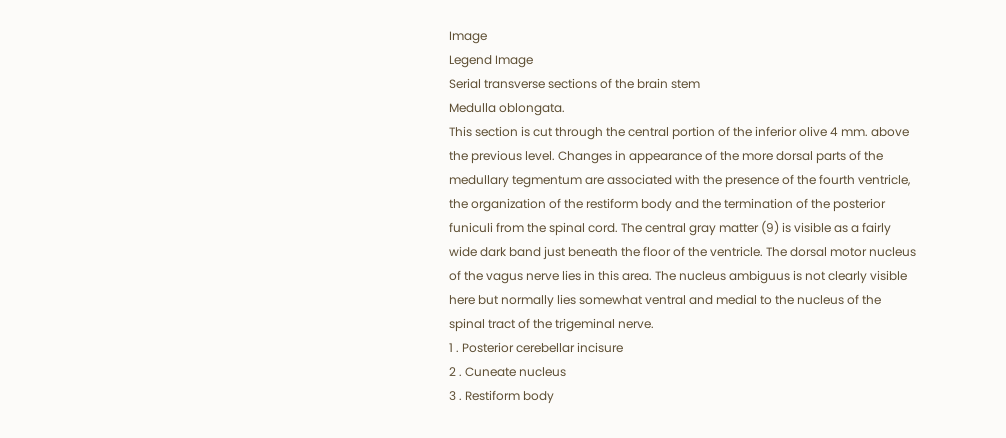Image
Legend Image
Serial transverse sections of the brain stem
Medulla oblongata.
This section is cut through the central portion of the inferior olive 4 mm. above the previous level. Changes in appearance of the more dorsal parts of the medullary tegmentum are associated with the presence of the fourth ventricle, the organization of the restiform body and the termination of the posterior funiculi from the spinal cord. The central gray matter (9) is visible as a fairly wide dark band just beneath the floor of the ventricle. The dorsal motor nucleus of the vagus nerve lies in this area. The nucleus ambiguus is not clearly visible here but normally lies somewhat ventral and medial to the nucleus of the spinal tract of the trigeminal nerve.
1 . Posterior cerebellar incisure
2 . Cuneate nucleus
3 . Restiform body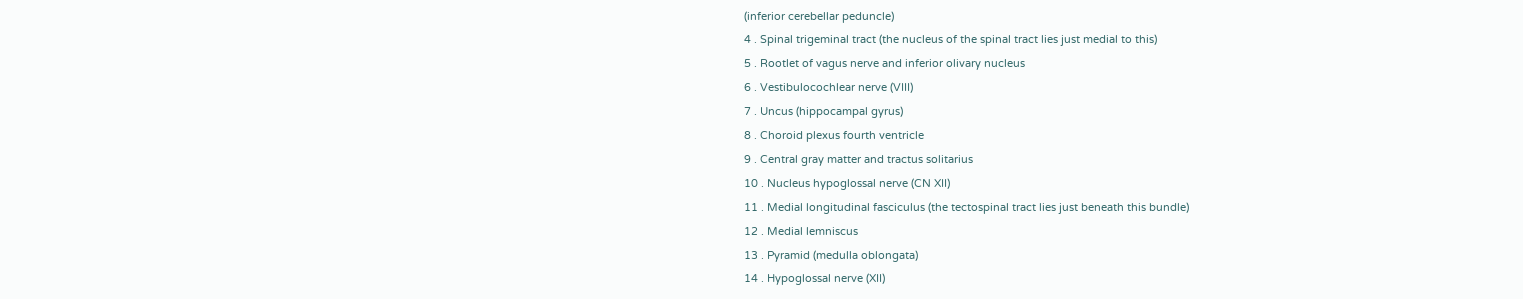(inferior cerebellar peduncle)
4 . Spinal trigeminal tract (the nucleus of the spinal tract lies just medial to this)
5 . Rootlet of vagus nerve and inferior olivary nucleus
6 . Vestibulocochlear nerve (VIII)
7 . Uncus (hippocampal gyrus)
8 . Choroid plexus fourth ventricle
9 . Central gray matter and tractus solitarius
10 . Nucleus hypoglossal nerve (CN XII)
11 . Medial longitudinal fasciculus (the tectospinal tract lies just beneath this bundle)
12 . Medial lemniscus
13 . Pyramid (medulla oblongata)
14 . Hypoglossal nerve (XII)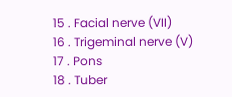15 . Facial nerve (VII)
16 . Trigeminal nerve (V)
17 . Pons
18 . Tuber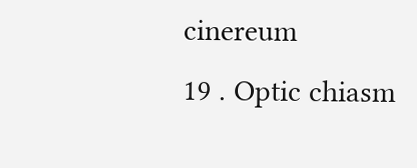cinereum
19 . Optic chiasm